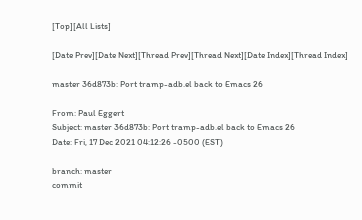[Top][All Lists]

[Date Prev][Date Next][Thread Prev][Thread Next][Date Index][Thread Index]

master 36d873b: Port tramp-adb.el back to Emacs 26

From: Paul Eggert
Subject: master 36d873b: Port tramp-adb.el back to Emacs 26
Date: Fri, 17 Dec 2021 04:12:26 -0500 (EST)

branch: master
commit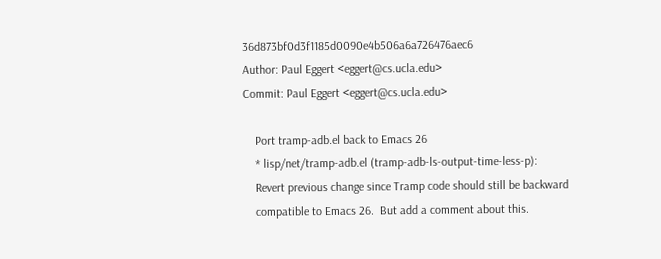36d873bf0d3f1185d0090e4b506a6a726476aec6
Author: Paul Eggert <eggert@cs.ucla.edu>
Commit: Paul Eggert <eggert@cs.ucla.edu>

    Port tramp-adb.el back to Emacs 26
    * lisp/net/tramp-adb.el (tramp-adb-ls-output-time-less-p):
    Revert previous change since Tramp code should still be backward
    compatible to Emacs 26.  But add a comment about this.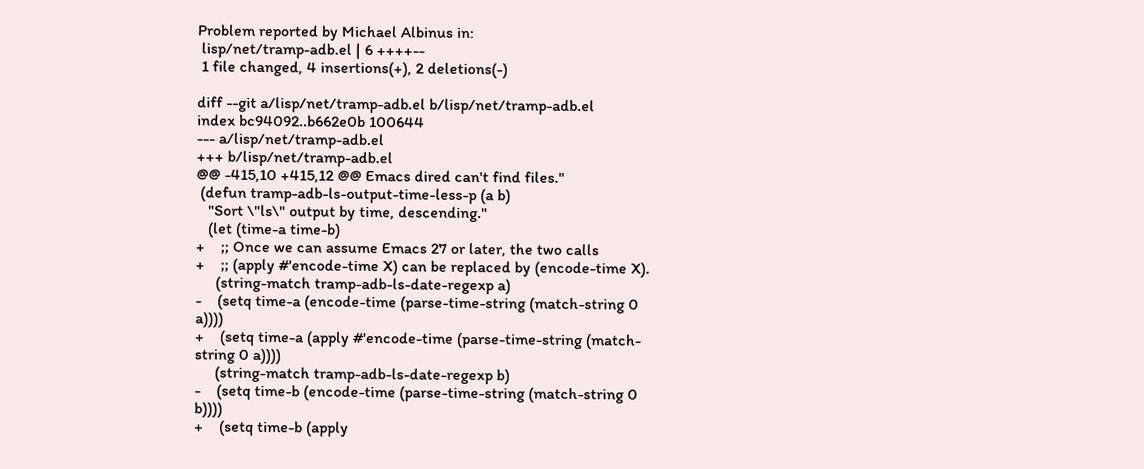Problem reported by Michael Albinus in:
 lisp/net/tramp-adb.el | 6 ++++--
 1 file changed, 4 insertions(+), 2 deletions(-)

diff --git a/lisp/net/tramp-adb.el b/lisp/net/tramp-adb.el
index bc94092..b662e0b 100644
--- a/lisp/net/tramp-adb.el
+++ b/lisp/net/tramp-adb.el
@@ -415,10 +415,12 @@ Emacs dired can't find files."
 (defun tramp-adb-ls-output-time-less-p (a b)
   "Sort \"ls\" output by time, descending."
   (let (time-a time-b)
+    ;; Once we can assume Emacs 27 or later, the two calls
+    ;; (apply #'encode-time X) can be replaced by (encode-time X).
     (string-match tramp-adb-ls-date-regexp a)
-    (setq time-a (encode-time (parse-time-string (match-string 0 a))))
+    (setq time-a (apply #'encode-time (parse-time-string (match-string 0 a))))
     (string-match tramp-adb-ls-date-regexp b)
-    (setq time-b (encode-time (parse-time-string (match-string 0 b))))
+    (setq time-b (apply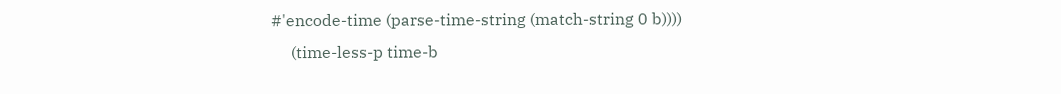#'encode-time (parse-time-string (match-string 0 b))))
     (time-less-p time-b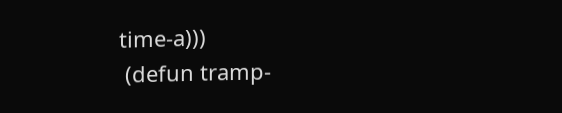time-a)))
 (defun tramp-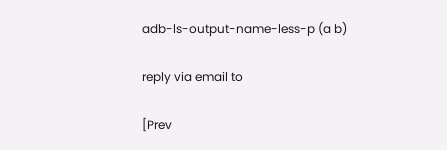adb-ls-output-name-less-p (a b)

reply via email to

[Prev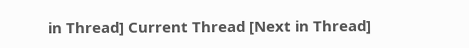in Thread] Current Thread [Next in Thread]